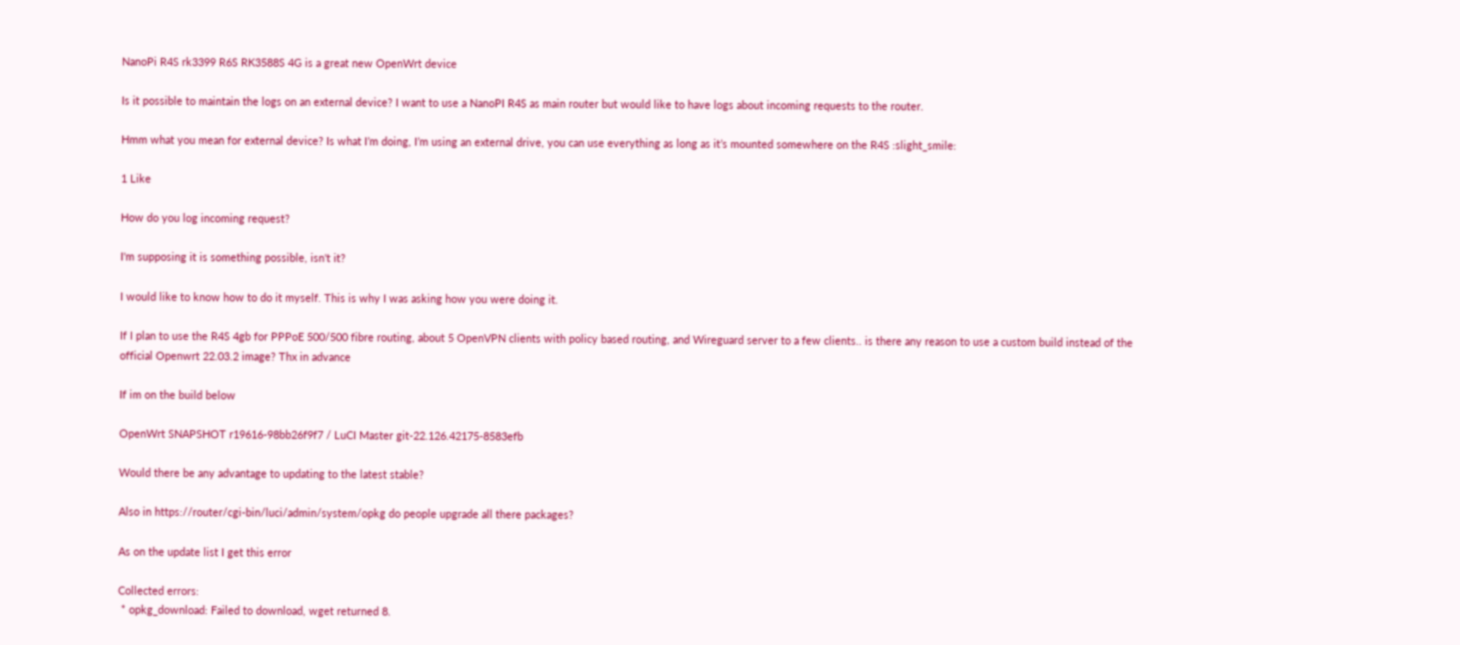NanoPi R4S rk3399 R6S RK3588S 4G is a great new OpenWrt device

Is it possible to maintain the logs on an external device? I want to use a NanoPI R4S as main router but would like to have logs about incoming requests to the router.

Hmm what you mean for external device? Is what I’m doing, I’m using an external drive, you can use everything as long as it’s mounted somewhere on the R4S :slight_smile:

1 Like

How do you log incoming request?

I'm supposing it is something possible, isn't it?

I would like to know how to do it myself. This is why I was asking how you were doing it.

If I plan to use the R4S 4gb for PPPoE 500/500 fibre routing, about 5 OpenVPN clients with policy based routing, and Wireguard server to a few clients.. is there any reason to use a custom build instead of the official Openwrt 22.03.2 image? Thx in advance

If im on the build below

OpenWrt SNAPSHOT r19616-98bb26f9f7 / LuCI Master git-22.126.42175-8583efb

Would there be any advantage to updating to the latest stable?

Also in https://router/cgi-bin/luci/admin/system/opkg do people upgrade all there packages?

As on the update list I get this error

Collected errors:
 * opkg_download: Failed to download, wget returned 8.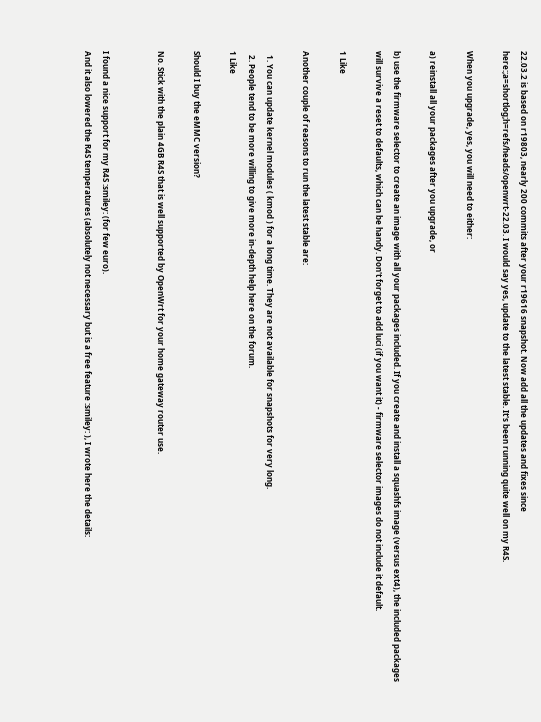22.03.2 is based on r19803, nearly 200 commits after your r19616 snapshot. Now add all the updates and fixes since here:;a=shortlog;h=refs/heads/openwrt-22.03. I would say yes, update to the latest stable. It's been running quite well on my R4S.

When you upgrade, yes, you will need to either:

a) reinstall all your packages after you upgrade, or

b) use the firmware selector to create an image with all your packages included. If you create and install a squashfs image (versus ext4), the included packages will survive a reset to defaults, which can be handy. Don't forget to add luci (if you want it) - firmware selector images do not include it default.

1 Like

Another couple of reasons to run the latest stable are:

  1. You can update kernel modules ( kmod ) for a long time. They are not available for snapshots for very long.
  2. People tend to be more willing to give more in-depth help here on the forum.
1 Like

Should I buy the eMMC version?

No. Stick with the plain 4GB R4S that is well supported by OpenWrt for your home gateway router use.


I found a nice support for my R4S :smiley: (for few euro).
And it also lowered the R4S temperatures (absolutely not necessary but is a free feature :smiley: ), I wrote here the details: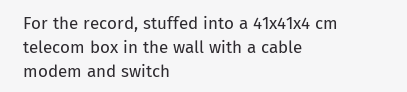For the record, stuffed into a 41x41x4 cm telecom box in the wall with a cable modem and switch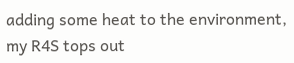adding some heat to the environment, my R4S tops out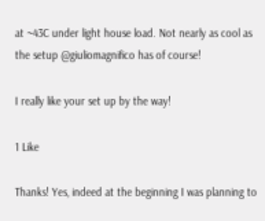at ~43C under light house load. Not nearly as cool as the setup @giuliomagnifico has of course!

I really like your set up by the way!

1 Like

Thanks! Yes, indeed at the beginning I was planning to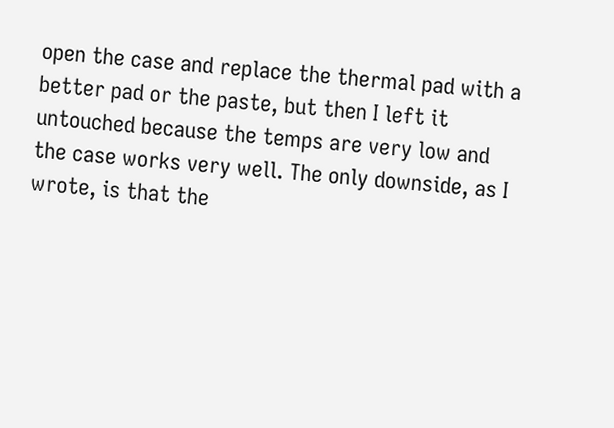open the case and replace the thermal pad with a better pad or the paste, but then I left it untouched because the temps are very low and the case works very well. The only downside, as I wrote, is that the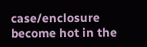case/enclosure become hot in the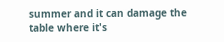summer and it can damage the table where it's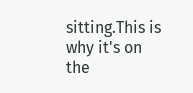sitting.This is why it's on the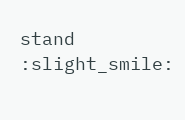stand :slight_smile: